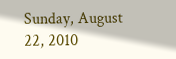Sunday, August 22, 2010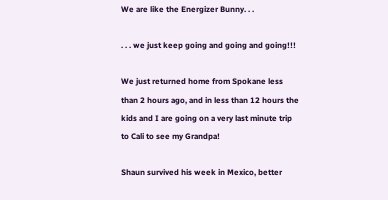We are like the Energizer Bunny. . .

. . . we just keep going and going and going!!!

We just returned home from Spokane less than 2 hours ago, and in less than 12 hours the kids and I are going on a very last minute trip to Cali to see my Grandpa!

Shaun survived his week in Mexico, better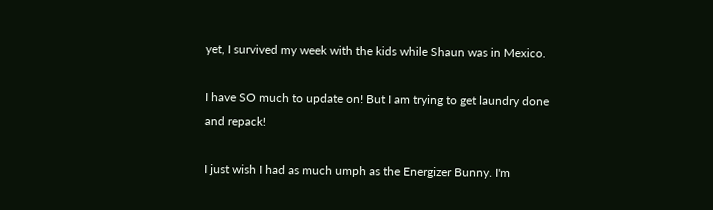yet, I survived my week with the kids while Shaun was in Mexico.

I have SO much to update on! But I am trying to get laundry done and repack!

I just wish I had as much umph as the Energizer Bunny. I'm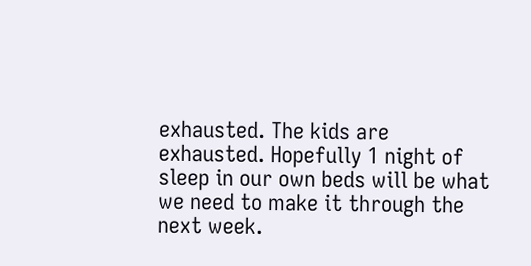exhausted. The kids are exhausted. Hopefully 1 night of sleep in our own beds will be what we need to make it through the next week.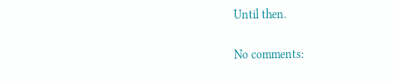Until then.

No comments: